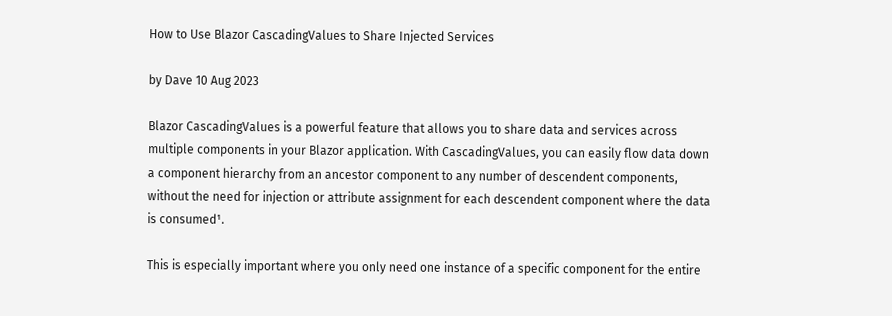How to Use Blazor CascadingValues to Share Injected Services

by Dave 10 Aug 2023

Blazor CascadingValues is a powerful feature that allows you to share data and services across multiple components in your Blazor application. With CascadingValues, you can easily flow data down a component hierarchy from an ancestor component to any number of descendent components, without the need for injection or attribute assignment for each descendent component where the data is consumed¹.

This is especially important where you only need one instance of a specific component for the entire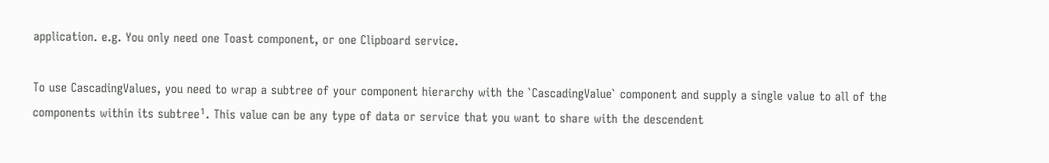application. e.g. You only need one Toast component, or one Clipboard service.

To use CascadingValues, you need to wrap a subtree of your component hierarchy with the `CascadingValue` component and supply a single value to all of the components within its subtree¹. This value can be any type of data or service that you want to share with the descendent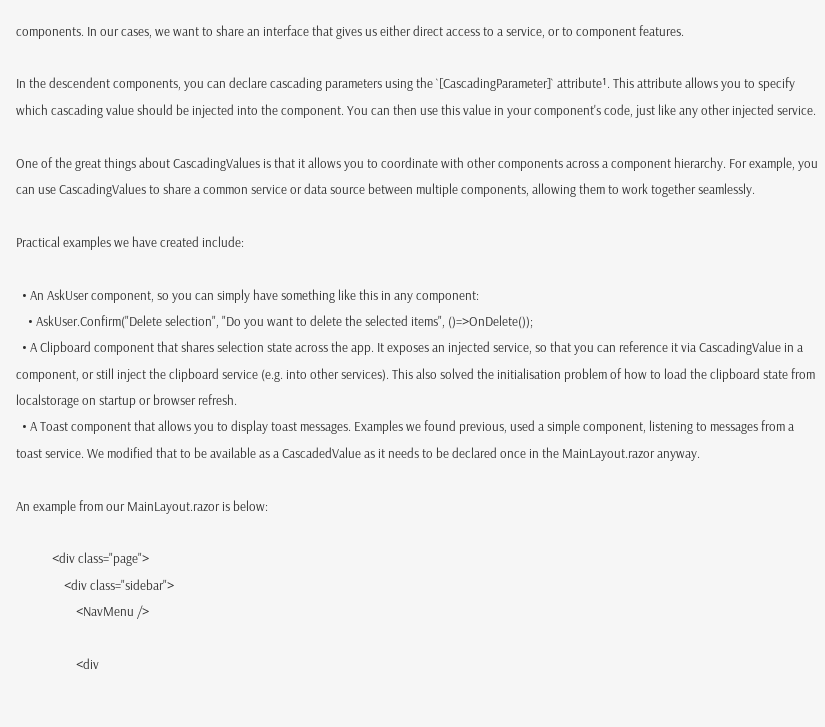components. In our cases, we want to share an interface that gives us either direct access to a service, or to component features.

In the descendent components, you can declare cascading parameters using the `[CascadingParameter]` attribute¹. This attribute allows you to specify which cascading value should be injected into the component. You can then use this value in your component's code, just like any other injected service.

One of the great things about CascadingValues is that it allows you to coordinate with other components across a component hierarchy. For example, you can use CascadingValues to share a common service or data source between multiple components, allowing them to work together seamlessly.

Practical examples we have created include:

  • An AskUser component, so you can simply have something like this in any component:
    • AskUser.Confirm("Delete selection", "Do you want to delete the selected items", ()=>OnDelete());
  • A Clipboard component that shares selection state across the app. It exposes an injected service, so that you can reference it via CascadingValue in a component, or still inject the clipboard service (e.g. into other services). This also solved the initialisation problem of how to load the clipboard state from localstorage on startup or browser refresh.
  • A Toast component that allows you to display toast messages. Examples we found previous, used a simple component, listening to messages from a toast service. We modified that to be available as a CascadedValue as it needs to be declared once in the MainLayout.razor anyway.

An example from our MainLayout.razor is below:

            <div class="page">
                <div class="sidebar">
                    <NavMenu />

                    <div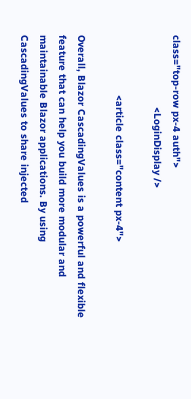class="top-row px-4 auth">
                        <LoginDisplay />

                    <article class="content px-4">

Overall, Blazor CascadingValues is a powerful and flexible feature that can help you build more modular and maintainable Blazor applications. By using CascadingValues to share injected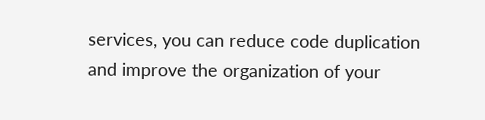services, you can reduce code duplication and improve the organization of your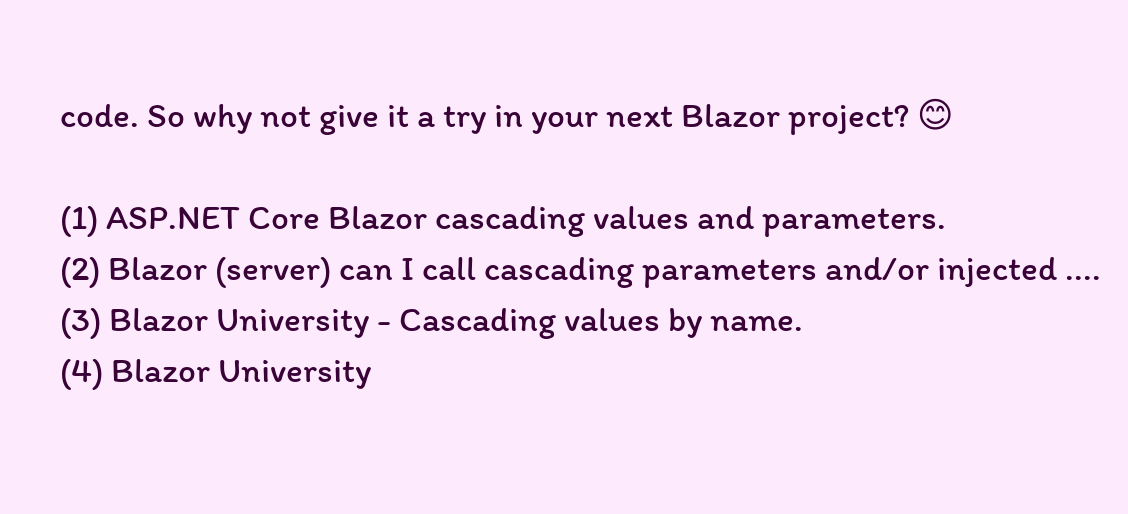code. So why not give it a try in your next Blazor project? 😊

(1) ASP.NET Core Blazor cascading values and parameters.
(2) Blazor (server) can I call cascading parameters and/or injected ....
(3) Blazor University - Cascading values by name.
(4) Blazor University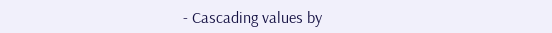- Cascading values by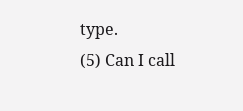type.
(5) Can I call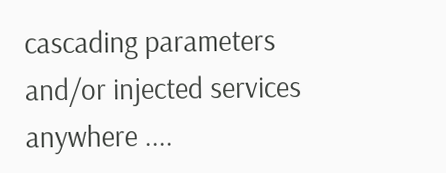cascading parameters and/or injected services anywhere ....